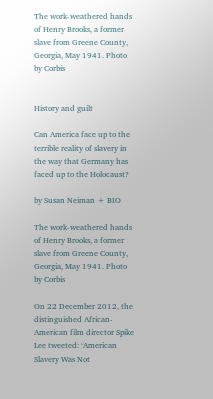The work-weathered hands of Henry Brooks, a former slave from Greene County, Georgia, May 1941. Photo by Corbis


History and guilt

Can America face up to the terrible reality of slavery in the way that Germany has faced up to the Holocaust?

by Susan Neiman + BIO

The work-weathered hands of Henry Brooks, a former slave from Greene County, Georgia, May 1941. Photo by Corbis

On 22 December 2012, the distinguished African-American film director Spike Lee tweeted: ‘American Slavery Was Not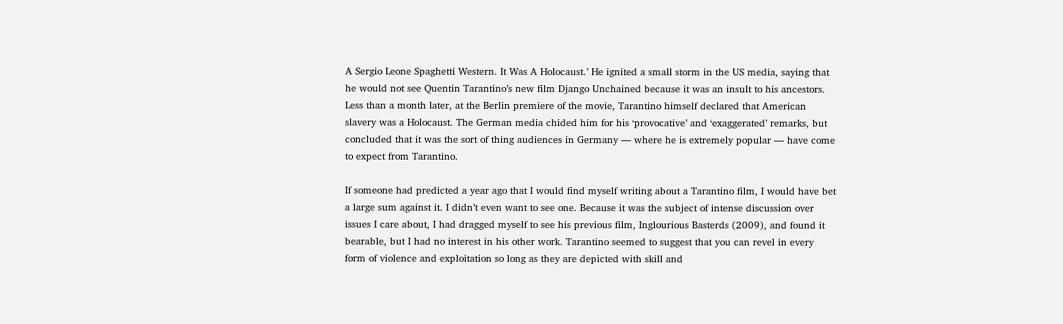A Sergio Leone Spaghetti Western. It Was A Holocaust.’ He ignited a small storm in the US media, saying that he would not see Quentin Tarantino’s new film Django Unchained because it was an insult to his ancestors. Less than a month later, at the Berlin premiere of the movie, Tarantino himself declared that American slavery was a Holocaust. The German media chided him for his ‘provocative’ and ‘exaggerated’ remarks, but concluded that it was the sort of thing audiences in Germany — where he is extremely popular — have come to expect from Tarantino.

If someone had predicted a year ago that I would find myself writing about a Tarantino film, I would have bet a large sum against it. I didn’t even want to see one. Because it was the subject of intense discussion over issues I care about, I had dragged myself to see his previous film, Inglourious Basterds (2009), and found it bearable, but I had no interest in his other work. Tarantino seemed to suggest that you can revel in every form of violence and exploitation so long as they are depicted with skill and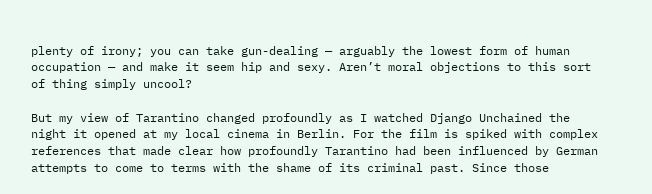plenty of irony; you can take gun-dealing — arguably the lowest form of human occupation — and make it seem hip and sexy. Aren’t moral objections to this sort of thing simply uncool?

But my view of Tarantino changed profoundly as I watched Django Unchained the night it opened at my local cinema in Berlin. For the film is spiked with complex references that made clear how profoundly Tarantino had been influenced by German attempts to come to terms with the shame of its criminal past. Since those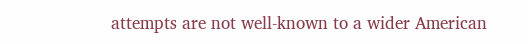attempts are not well-known to a wider American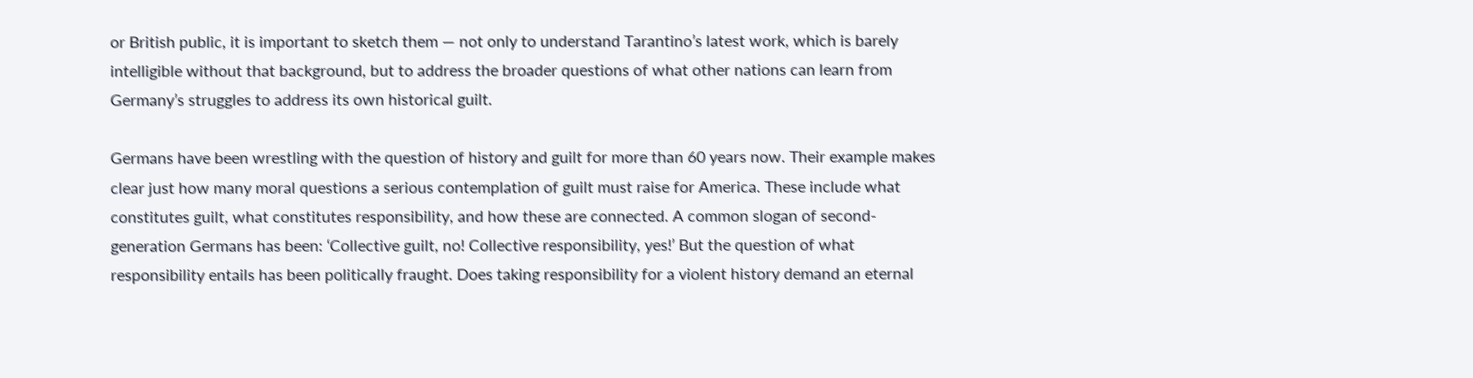or British public, it is important to sketch them — not only to understand Tarantino’s latest work, which is barely intelligible without that background, but to address the broader questions of what other nations can learn from Germany’s struggles to address its own historical guilt.

Germans have been wrestling with the question of history and guilt for more than 60 years now. Their example makes clear just how many moral questions a serious contemplation of guilt must raise for America. These include what constitutes guilt, what constitutes responsibility, and how these are connected. A common slogan of second-generation Germans has been: ‘Collective guilt, no! Collective responsibility, yes!’ But the question of what responsibility entails has been politically fraught. Does taking responsibility for a violent history demand an eternal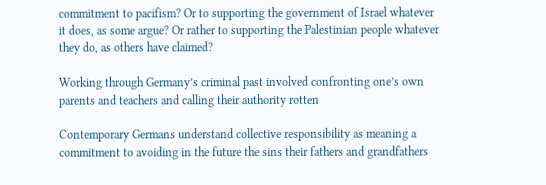commitment to pacifism? Or to supporting the government of Israel whatever it does, as some argue? Or rather to supporting the Palestinian people whatever they do, as others have claimed?

Working through Germany’s criminal past involved confronting one’s own parents and teachers and calling their authority rotten

Contemporary Germans understand collective responsibility as meaning a commitment to avoiding in the future the sins their fathers and grandfathers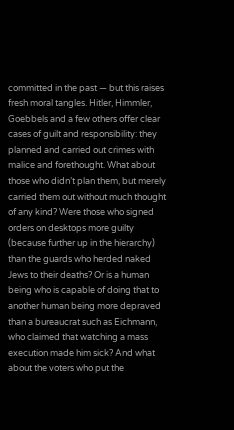committed in the past — but this raises fresh moral tangles. Hitler, Himmler, Goebbels and a few others offer clear cases of guilt and responsibility: they planned and carried out crimes with malice and forethought. What about those who didn’t plan them, but merely carried them out without much thought of any kind? Were those who signed orders on desktops more guilty (because further up in the hierarchy) than the guards who herded naked Jews to their deaths? Or is a human being who is capable of doing that to another human being more depraved than a bureaucrat such as Eichmann, who claimed that watching a mass execution made him sick? And what about the voters who put the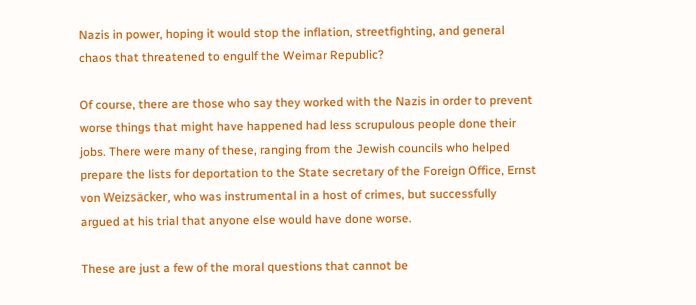Nazis in power, hoping it would stop the inflation, streetfighting, and general chaos that threatened to engulf the Weimar Republic?

Of course, there are those who say they worked with the Nazis in order to prevent worse things that might have happened had less scrupulous people done their jobs. There were many of these, ranging from the Jewish councils who helped prepare the lists for deportation to the State secretary of the Foreign Office, Ernst von Weizsäcker, who was instrumental in a host of crimes, but successfully argued at his trial that anyone else would have done worse.

These are just a few of the moral questions that cannot be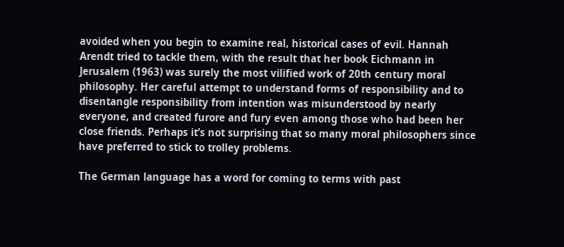avoided when you begin to examine real, historical cases of evil. Hannah Arendt tried to tackle them, with the result that her book Eichmann in Jerusalem (1963) was surely the most vilified work of 20th century moral philosophy. Her careful attempt to understand forms of responsibility and to disentangle responsibility from intention was misunderstood by nearly everyone, and created furore and fury even among those who had been her close friends. Perhaps it’s not surprising that so many moral philosophers since have preferred to stick to trolley problems.

The German language has a word for coming to terms with past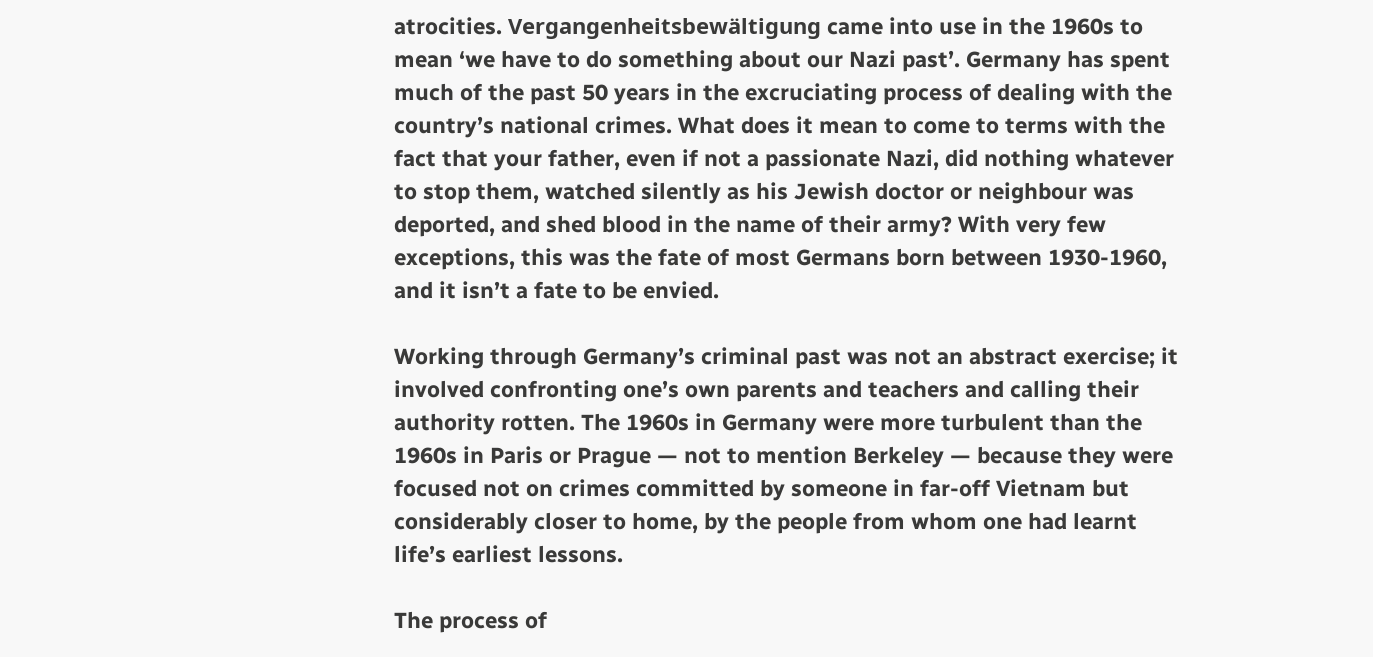atrocities. Vergangenheitsbewältigung came into use in the 1960s to mean ‘we have to do something about our Nazi past’. Germany has spent much of the past 50 years in the excruciating process of dealing with the country’s national crimes. What does it mean to come to terms with the fact that your father, even if not a passionate Nazi, did nothing whatever to stop them, watched silently as his Jewish doctor or neighbour was deported, and shed blood in the name of their army? With very few exceptions, this was the fate of most Germans born between 1930-1960, and it isn’t a fate to be envied.

Working through Germany’s criminal past was not an abstract exercise; it involved confronting one’s own parents and teachers and calling their authority rotten. The 1960s in Germany were more turbulent than the 1960s in Paris or Prague — not to mention Berkeley — because they were focused not on crimes committed by someone in far-off Vietnam but considerably closer to home, by the people from whom one had learnt life’s earliest lessons.

The process of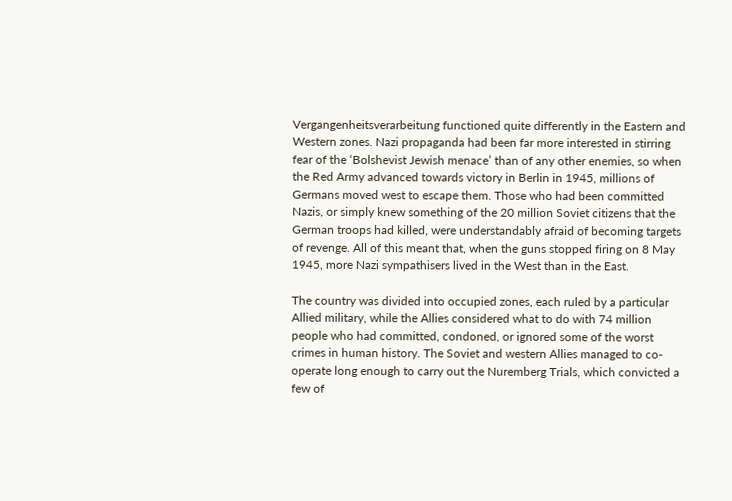Vergangenheitsverarbeitung functioned quite differently in the Eastern and Western zones. Nazi propaganda had been far more interested in stirring fear of the ‘Bolshevist Jewish menace’ than of any other enemies, so when the Red Army advanced towards victory in Berlin in 1945, millions of Germans moved west to escape them. Those who had been committed Nazis, or simply knew something of the 20 million Soviet citizens that the German troops had killed, were understandably afraid of becoming targets of revenge. All of this meant that, when the guns stopped firing on 8 May 1945, more Nazi sympathisers lived in the West than in the East.

The country was divided into occupied zones, each ruled by a particular Allied military, while the Allies considered what to do with 74 million people who had committed, condoned, or ignored some of the worst crimes in human history. The Soviet and western Allies managed to co-operate long enough to carry out the Nuremberg Trials, which convicted a few of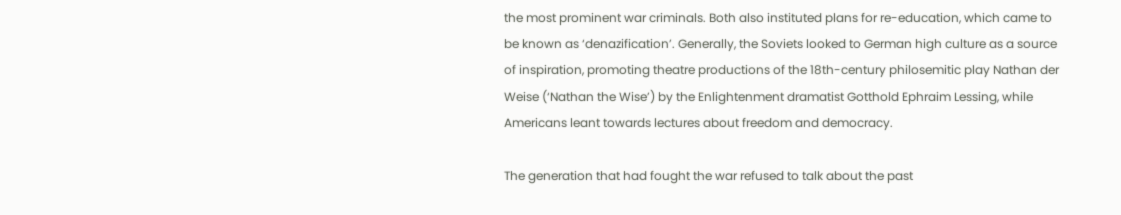the most prominent war criminals. Both also instituted plans for re-education, which came to be known as ‘denazification’. Generally, the Soviets looked to German high culture as a source of inspiration, promoting theatre productions of the 18th-century philosemitic play Nathan der Weise (‘Nathan the Wise’) by the Enlightenment dramatist Gotthold Ephraim Lessing, while Americans leant towards lectures about freedom and democracy.

The generation that had fought the war refused to talk about the past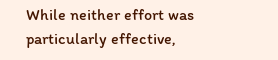While neither effort was particularly effective,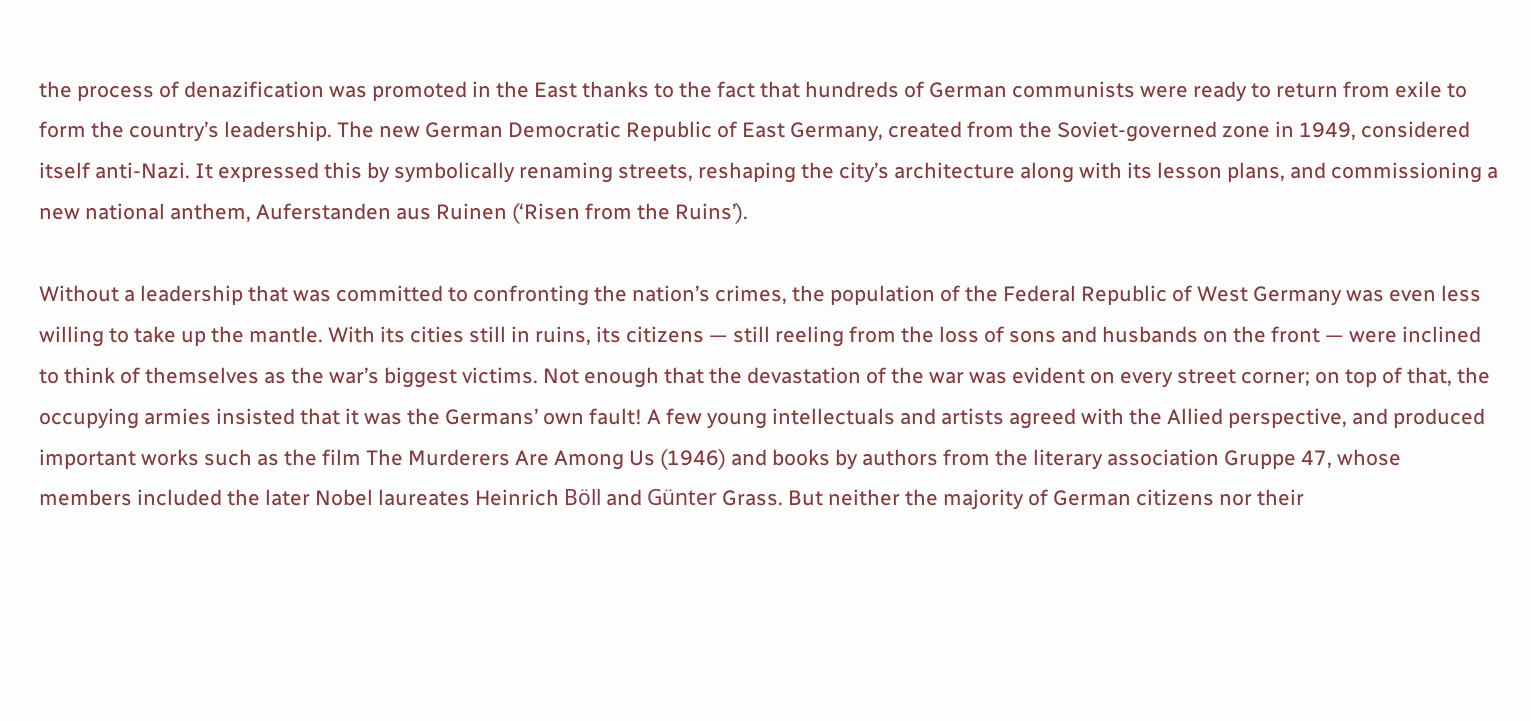the process of denazification was promoted in the East thanks to the fact that hundreds of German communists were ready to return from exile to form the country’s leadership. The new German Democratic Republic of East Germany, created from the Soviet-governed zone in 1949, considered itself anti-Nazi. It expressed this by symbolically renaming streets, reshaping the city’s architecture along with its lesson plans, and commissioning a new national anthem, Auferstanden aus Ruinen (‘Risen from the Ruins’).

Without a leadership that was committed to confronting the nation’s crimes, the population of the Federal Republic of West Germany was even less willing to take up the mantle. With its cities still in ruins, its citizens — still reeling from the loss of sons and husbands on the front — were inclined to think of themselves as the war’s biggest victims. Not enough that the devastation of the war was evident on every street corner; on top of that, the occupying armies insisted that it was the Germans’ own fault! A few young intellectuals and artists agreed with the Allied perspective, and produced important works such as the film The Murderers Are Among Us (1946) and books by authors from the literary association Gruppe 47, whose members included the later Nobel laureates Heinrich Böll and Günter Grass. But neither the majority of German citizens nor their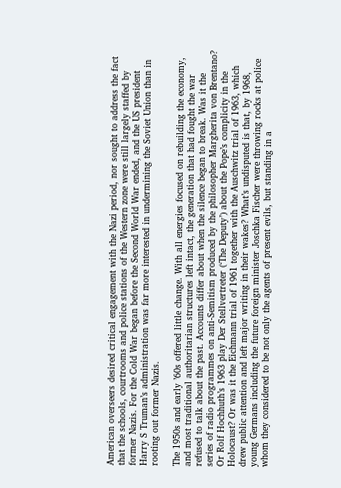American overseers desired critical engagement with the Nazi period, nor sought to address the fact that the schools, courtrooms and police stations of the Western zone were still largely staffed by former Nazis. For the Cold War began before the Second World War ended, and the US president Harry S Truman’s administration was far more interested in undermining the Soviet Union than in rooting out former Nazis.

The 1950s and early ’60s offered little change. With all energies focused on rebuilding the economy, and most traditional authoritarian structures left intact, the generation that had fought the war refused to talk about the past. Accounts differ about when the silence began to break. Was it the series of radio programmes on anti-Semitism produced by the philosopher Margherita von Brentano? Or Rolf Hochhuth’s 1963 play Der Stellvertreter (‘The Deputy’) about the Pope’s complicity in the Holocaust? Or was it the Eichmann trial of 1961 together with the Auschwitz trial of 1963, which drew public attention and left major writing in their wakes? What’s undisputed is that, by 1968, young Germans including the future foreign minister Joschka Fischer were throwing rocks at police whom they considered to be not only the agents of present evils, but standing in a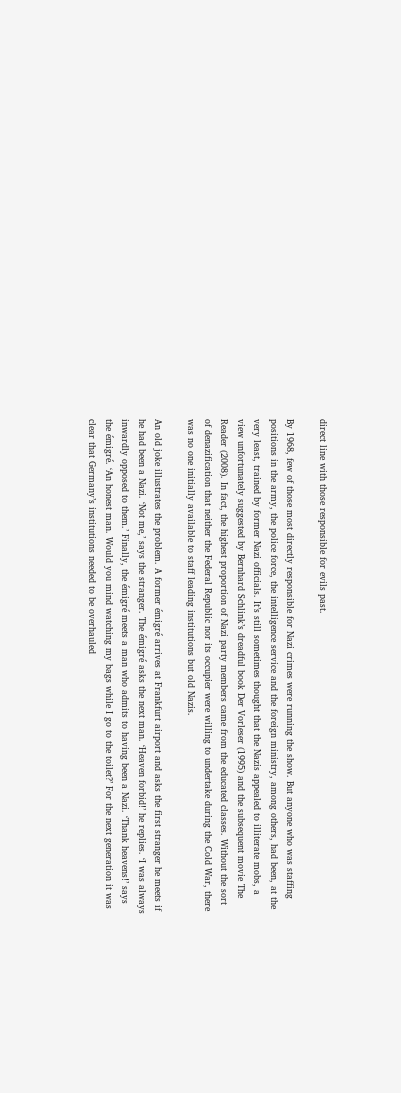direct line with those responsible for evils past.

By 1968, few of those most directly responsible for Nazi crimes were running the show. But anyone who was staffing positions in the army, the police force, the intelligence service and the foreign ministry, among others, had been, at the very least, trained by former Nazi officials. It’s still sometimes thought that the Nazis appealed to illiterate mobs, a view unfortunately suggested by Bernhard Schlink’s dreadful book Der Vorleser (1995) and the subsequent movie The Reader (2008). In fact, the highest proportion of Nazi party members came from the educated classes. Without the sort of denazification that neither the Federal Republic nor its occupier were willing to undertake during the Cold War, there was no one initially available to staff leading institutions but old Nazis.

An old joke illustrates the problem. A former émigré arrives at Frankfurt airport and asks the first stranger he meets if he had been a Nazi. ‘Not me,’ says the stranger. The émigré asks the next man. ‘Heaven forbid!’ he replies. ‘I was always inwardly opposed to them.’ Finally, the émigré meets a man who admits to having been a Nazi. ‘Thank heavens!’ says the émigré. ‘An honest man. Would you mind watching my bags while I go to the toilet?’ For the next generation it was clear that Germany’s institutions needed to be overhauled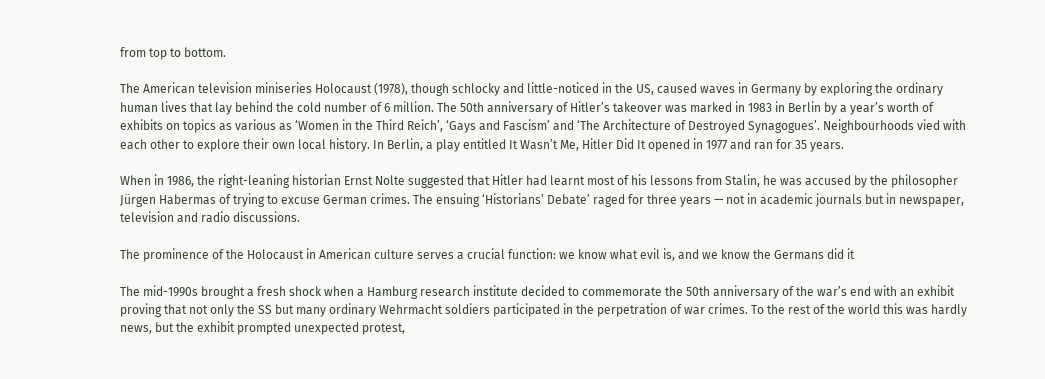from top to bottom.

The American television miniseries Holocaust (1978), though schlocky and little-noticed in the US, caused waves in Germany by exploring the ordinary human lives that lay behind the cold number of 6 million. The 50th anniversary of Hitler’s takeover was marked in 1983 in Berlin by a year’s worth of exhibits on topics as various as ‘Women in the Third Reich’, ‘Gays and Fascism’ and ‘The Architecture of Destroyed Synagogues’. Neighbourhoods vied with each other to explore their own local history. In Berlin, a play entitled It Wasn’t Me, Hitler Did It opened in 1977 and ran for 35 years.

When in 1986, the right-leaning historian Ernst Nolte suggested that Hitler had learnt most of his lessons from Stalin, he was accused by the philosopher Jürgen Habermas of trying to excuse German crimes. The ensuing ‘Historians’ Debate’ raged for three years — not in academic journals but in newspaper, television and radio discussions.

The prominence of the Holocaust in American culture serves a crucial function: we know what evil is, and we know the Germans did it

The mid-1990s brought a fresh shock when a Hamburg research institute decided to commemorate the 50th anniversary of the war’s end with an exhibit proving that not only the SS but many ordinary Wehrmacht soldiers participated in the perpetration of war crimes. To the rest of the world this was hardly news, but the exhibit prompted unexpected protest,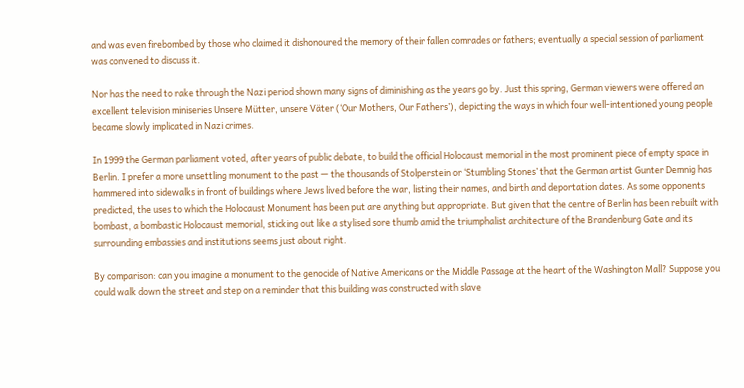and was even firebombed by those who claimed it dishonoured the memory of their fallen comrades or fathers; eventually a special session of parliament was convened to discuss it.

Nor has the need to rake through the Nazi period shown many signs of diminishing as the years go by. Just this spring, German viewers were offered an excellent television miniseries Unsere Mütter, unsere Väter (‘Our Mothers, Our Fathers’), depicting the ways in which four well-intentioned young people became slowly implicated in Nazi crimes.

In 1999 the German parliament voted, after years of public debate, to build the official Holocaust memorial in the most prominent piece of empty space in Berlin. I prefer a more unsettling monument to the past — the thousands of Stolperstein or ‘Stumbling Stones’ that the German artist Gunter Demnig has hammered into sidewalks in front of buildings where Jews lived before the war, listing their names, and birth and deportation dates. As some opponents predicted, the uses to which the Holocaust Monument has been put are anything but appropriate. But given that the centre of Berlin has been rebuilt with bombast, a bombastic Holocaust memorial, sticking out like a stylised sore thumb amid the triumphalist architecture of the Brandenburg Gate and its surrounding embassies and institutions seems just about right.

By comparison: can you imagine a monument to the genocide of Native Americans or the Middle Passage at the heart of the Washington Mall? Suppose you could walk down the street and step on a reminder that this building was constructed with slave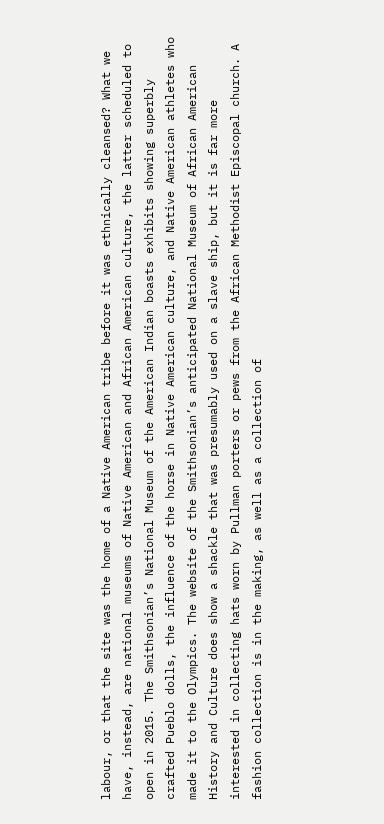labour, or that the site was the home of a Native American tribe before it was ethnically cleansed? What we have, instead, are national museums of Native American and African American culture, the latter scheduled to open in 2015. The Smithsonian’s National Museum of the American Indian boasts exhibits showing superbly crafted Pueblo dolls, the influence of the horse in Native American culture, and Native American athletes who made it to the Olympics. The website of the Smithsonian’s anticipated National Museum of African American History and Culture does show a shackle that was presumably used on a slave ship, but it is far more interested in collecting hats worn by Pullman porters or pews from the African Methodist Episcopal church. A fashion collection is in the making, as well as a collection of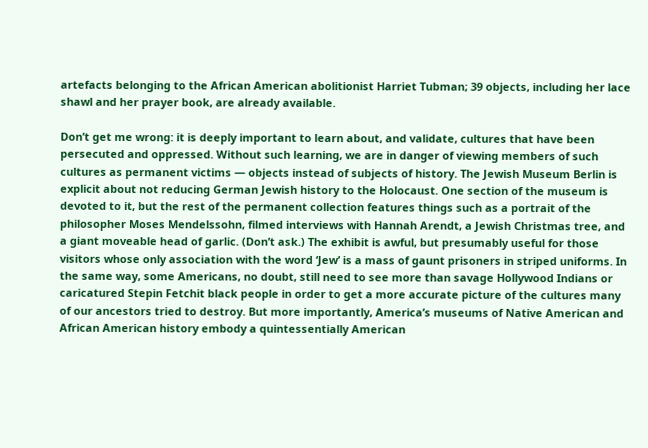artefacts belonging to the African American abolitionist Harriet Tubman; 39 objects, including her lace shawl and her prayer book, are already available.

Don’t get me wrong: it is deeply important to learn about, and validate, cultures that have been persecuted and oppressed. Without such learning, we are in danger of viewing members of such cultures as permanent victims — objects instead of subjects of history. The Jewish Museum Berlin is explicit about not reducing German Jewish history to the Holocaust. One section of the museum is devoted to it, but the rest of the permanent collection features things such as a portrait of the philosopher Moses Mendelssohn, filmed interviews with Hannah Arendt, a Jewish Christmas tree, and a giant moveable head of garlic. (Don’t ask.) The exhibit is awful, but presumably useful for those visitors whose only association with the word ‘Jew’ is a mass of gaunt prisoners in striped uniforms. In the same way, some Americans, no doubt, still need to see more than savage Hollywood Indians or caricatured Stepin Fetchit black people in order to get a more accurate picture of the cultures many of our ancestors tried to destroy. But more importantly, America’s museums of Native American and African American history embody a quintessentially American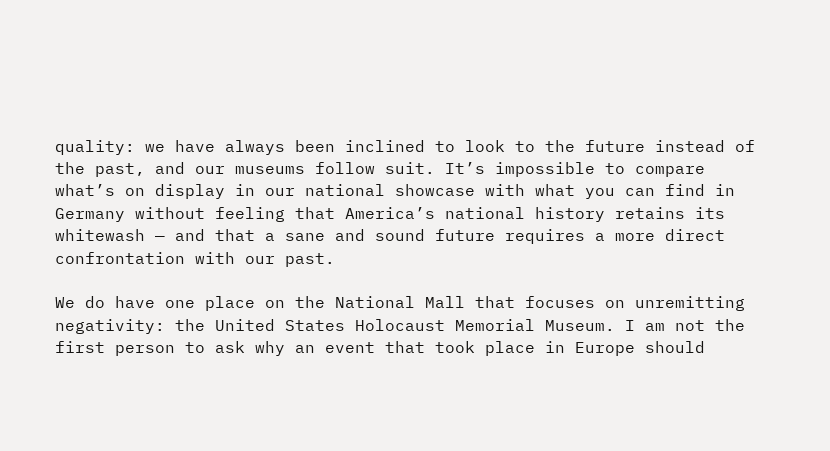quality: we have always been inclined to look to the future instead of the past, and our museums follow suit. It’s impossible to compare what’s on display in our national showcase with what you can find in Germany without feeling that America’s national history retains its whitewash — and that a sane and sound future requires a more direct confrontation with our past.

We do have one place on the National Mall that focuses on unremitting negativity: the United States Holocaust Memorial Museum. I am not the first person to ask why an event that took place in Europe should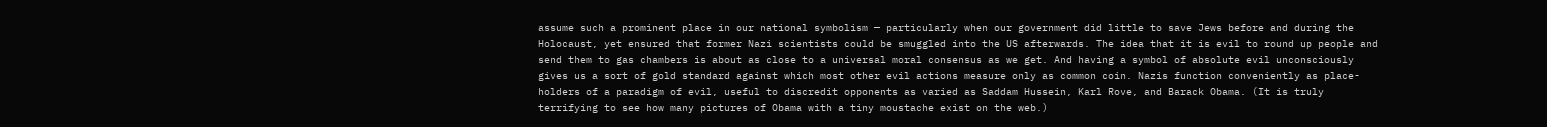assume such a prominent place in our national symbolism — particularly when our government did little to save Jews before and during the Holocaust, yet ensured that former Nazi scientists could be smuggled into the US afterwards. The idea that it is evil to round up people and send them to gas chambers is about as close to a universal moral consensus as we get. And having a symbol of absolute evil unconsciously gives us a sort of gold standard against which most other evil actions measure only as common coin. Nazis function conveniently as place-holders of a paradigm of evil, useful to discredit opponents as varied as Saddam Hussein, Karl Rove, and Barack Obama. (It is truly terrifying to see how many pictures of Obama with a tiny moustache exist on the web.)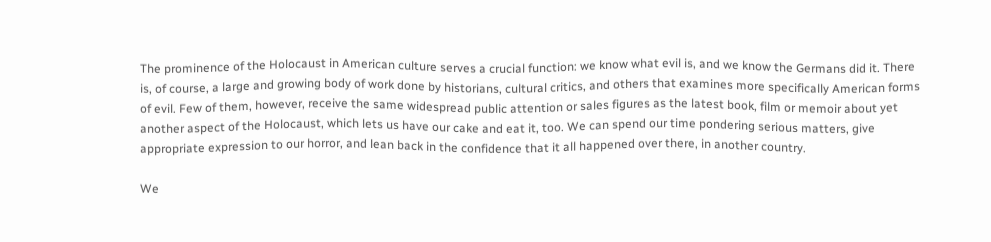The prominence of the Holocaust in American culture serves a crucial function: we know what evil is, and we know the Germans did it. There is, of course, a large and growing body of work done by historians, cultural critics, and others that examines more specifically American forms of evil. Few of them, however, receive the same widespread public attention or sales figures as the latest book, film or memoir about yet another aspect of the Holocaust, which lets us have our cake and eat it, too. We can spend our time pondering serious matters, give appropriate expression to our horror, and lean back in the confidence that it all happened over there, in another country.

We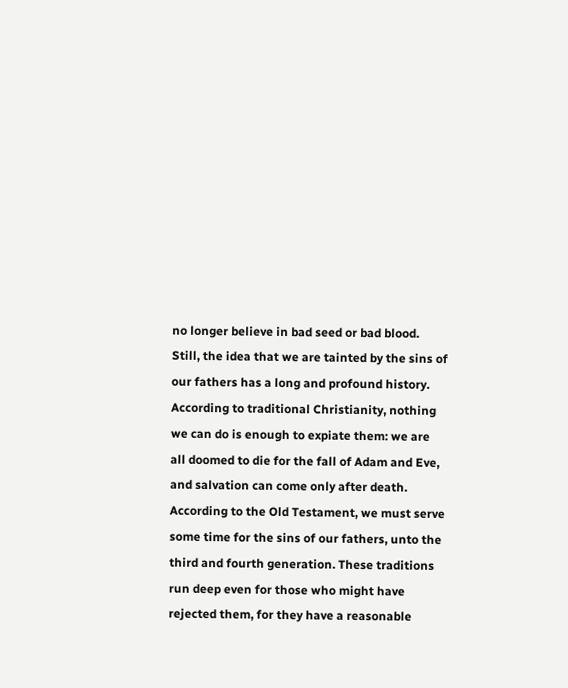no longer believe in bad seed or bad blood. Still, the idea that we are tainted by the sins of our fathers has a long and profound history. According to traditional Christianity, nothing we can do is enough to expiate them: we are all doomed to die for the fall of Adam and Eve, and salvation can come only after death. According to the Old Testament, we must serve some time for the sins of our fathers, unto the third and fourth generation. These traditions run deep even for those who might have rejected them, for they have a reasonable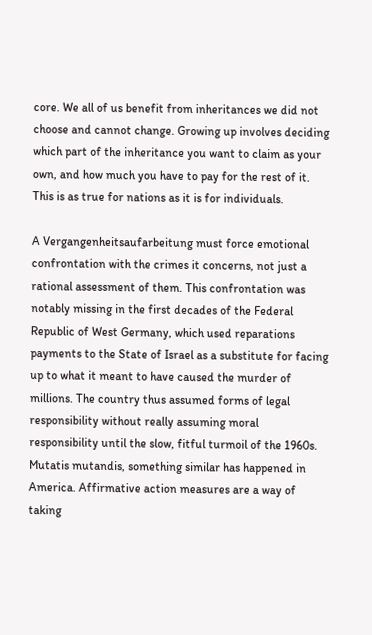core. We all of us benefit from inheritances we did not choose and cannot change. Growing up involves deciding which part of the inheritance you want to claim as your own, and how much you have to pay for the rest of it. This is as true for nations as it is for individuals.

A Vergangenheitsaufarbeitung must force emotional confrontation with the crimes it concerns, not just a rational assessment of them. This confrontation was notably missing in the first decades of the Federal Republic of West Germany, which used reparations payments to the State of Israel as a substitute for facing up to what it meant to have caused the murder of millions. The country thus assumed forms of legal responsibility without really assuming moral responsibility until the slow, fitful turmoil of the 1960s. Mutatis mutandis, something similar has happened in America. Affirmative action measures are a way of taking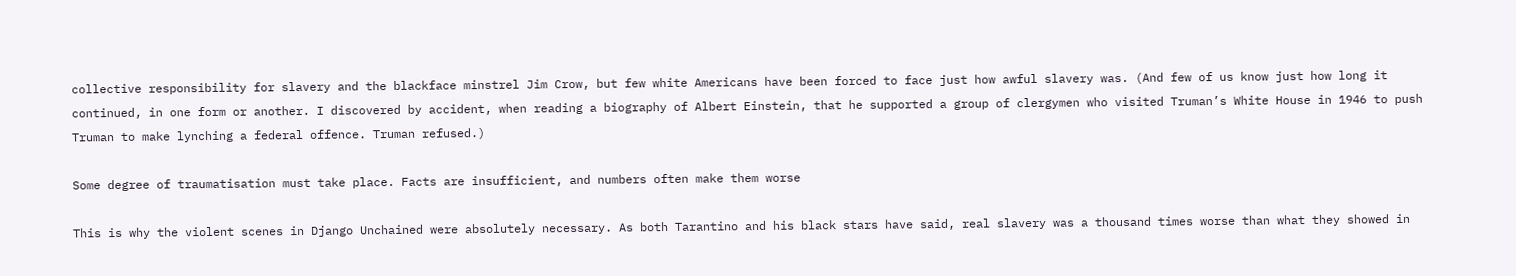collective responsibility for slavery and the blackface minstrel Jim Crow, but few white Americans have been forced to face just how awful slavery was. (And few of us know just how long it continued, in one form or another. I discovered by accident, when reading a biography of Albert Einstein, that he supported a group of clergymen who visited Truman’s White House in 1946 to push Truman to make lynching a federal offence. Truman refused.)

Some degree of traumatisation must take place. Facts are insufficient, and numbers often make them worse

This is why the violent scenes in Django Unchained were absolutely necessary. As both Tarantino and his black stars have said, real slavery was a thousand times worse than what they showed in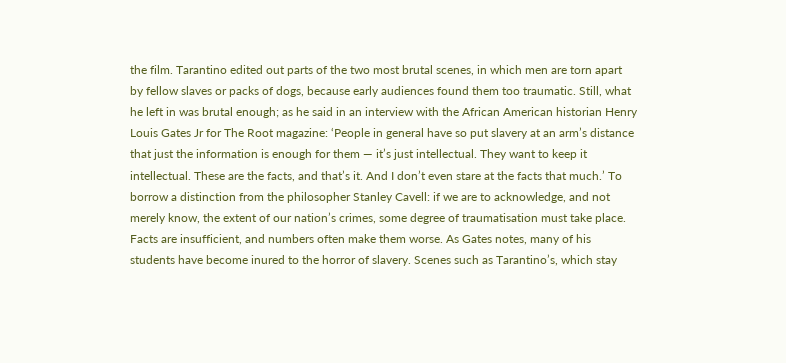the film. Tarantino edited out parts of the two most brutal scenes, in which men are torn apart by fellow slaves or packs of dogs, because early audiences found them too traumatic. Still, what he left in was brutal enough; as he said in an interview with the African American historian Henry Louis Gates Jr for The Root magazine: ‘People in general have so put slavery at an arm’s distance that just the information is enough for them — it’s just intellectual. They want to keep it intellectual. These are the facts, and that’s it. And I don’t even stare at the facts that much.’ To borrow a distinction from the philosopher Stanley Cavell: if we are to acknowledge, and not merely know, the extent of our nation’s crimes, some degree of traumatisation must take place. Facts are insufficient, and numbers often make them worse. As Gates notes, many of his students have become inured to the horror of slavery. Scenes such as Tarantino’s, which stay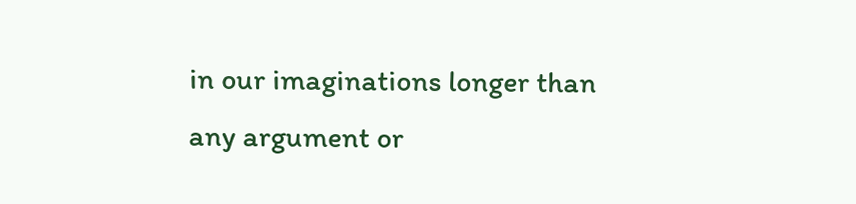in our imaginations longer than any argument or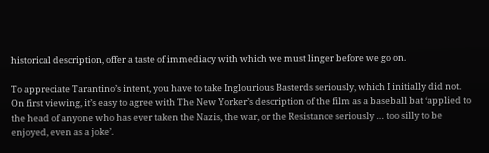historical description, offer a taste of immediacy with which we must linger before we go on.

To appreciate Tarantino’s intent, you have to take Inglourious Basterds seriously, which I initially did not. On first viewing, it’s easy to agree with The New Yorker’s description of the film as a baseball bat ‘applied to the head of anyone who has ever taken the Nazis, the war, or the Resistance seriously … too silly to be enjoyed, even as a joke’.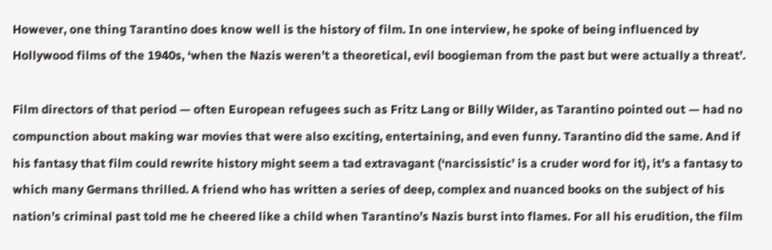However, one thing Tarantino does know well is the history of film. In one interview, he spoke of being influenced by Hollywood films of the 1940s, ‘when the Nazis weren’t a theoretical, evil boogieman from the past but were actually a threat’.

Film directors of that period — often European refugees such as Fritz Lang or Billy Wilder, as Tarantino pointed out — had no compunction about making war movies that were also exciting, entertaining, and even funny. Tarantino did the same. And if his fantasy that film could rewrite history might seem a tad extravagant (‘narcissistic’ is a cruder word for it), it’s a fantasy to which many Germans thrilled. A friend who has written a series of deep, complex and nuanced books on the subject of his nation’s criminal past told me he cheered like a child when Tarantino’s Nazis burst into flames. For all his erudition, the film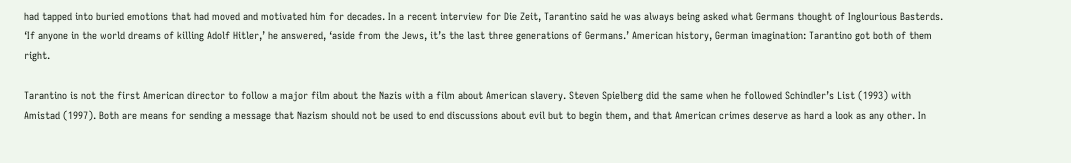had tapped into buried emotions that had moved and motivated him for decades. In a recent interview for Die Zeit, Tarantino said he was always being asked what Germans thought of Inglourious Basterds. ‘If anyone in the world dreams of killing Adolf Hitler,’ he answered, ‘aside from the Jews, it’s the last three generations of Germans.’ American history, German imagination: Tarantino got both of them right.

Tarantino is not the first American director to follow a major film about the Nazis with a film about American slavery. Steven Spielberg did the same when he followed Schindler’s List (1993) with Amistad (1997). Both are means for sending a message that Nazism should not be used to end discussions about evil but to begin them, and that American crimes deserve as hard a look as any other. In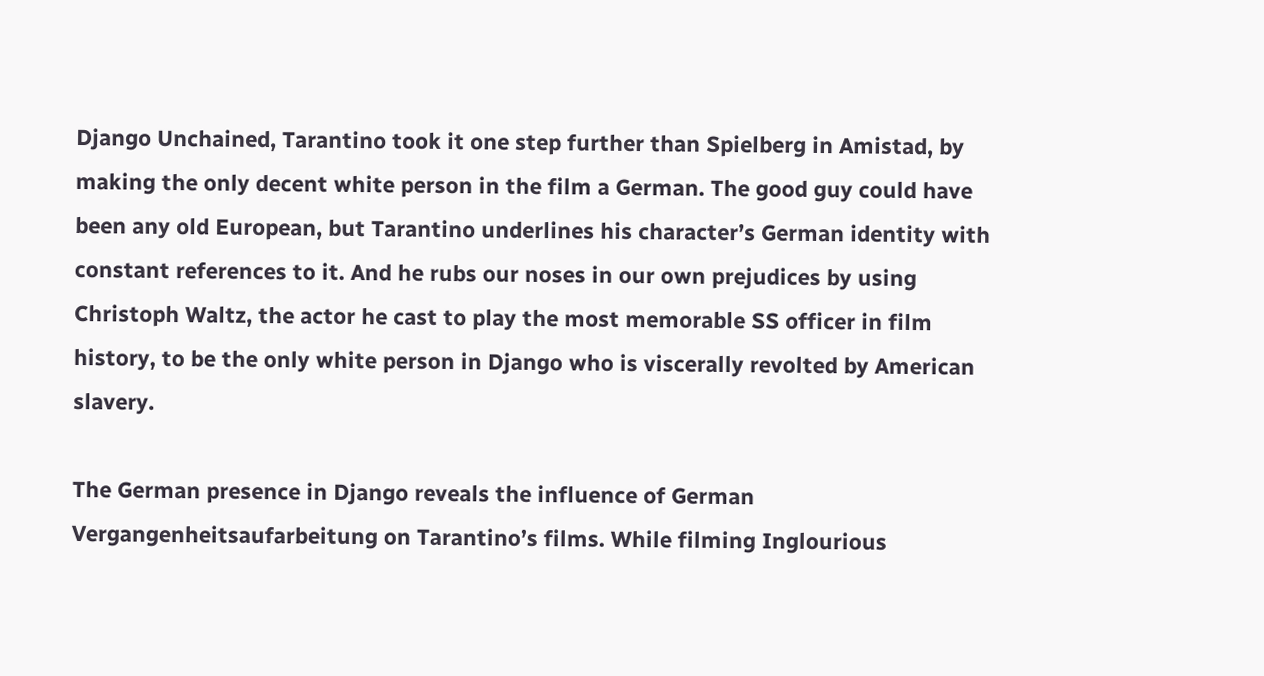Django Unchained, Tarantino took it one step further than Spielberg in Amistad, by making the only decent white person in the film a German. The good guy could have been any old European, but Tarantino underlines his character’s German identity with constant references to it. And he rubs our noses in our own prejudices by using Christoph Waltz, the actor he cast to play the most memorable SS officer in film history, to be the only white person in Django who is viscerally revolted by American slavery.

The German presence in Django reveals the influence of German Vergangenheitsaufarbeitung on Tarantino’s films. While filming Inglourious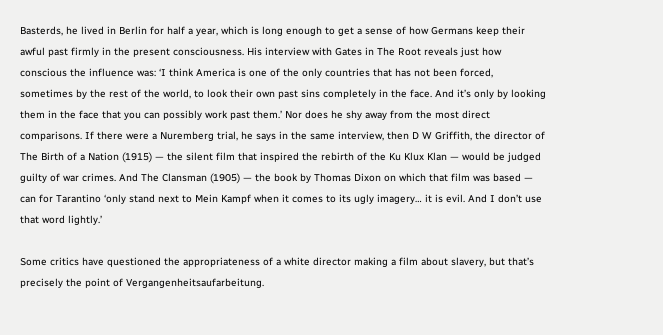Basterds, he lived in Berlin for half a year, which is long enough to get a sense of how Germans keep their awful past firmly in the present consciousness. His interview with Gates in The Root reveals just how conscious the influence was: ‘I think America is one of the only countries that has not been forced, sometimes by the rest of the world, to look their own past sins completely in the face. And it’s only by looking them in the face that you can possibly work past them.’ Nor does he shy away from the most direct comparisons. If there were a Nuremberg trial, he says in the same interview, then D W Griffith, the director of The Birth of a Nation (1915) — the silent film that inspired the rebirth of the Ku Klux Klan — would be judged guilty of war crimes. And The Clansman (1905) — the book by Thomas Dixon on which that film was based — can for Tarantino ‘only stand next to Mein Kampf when it comes to its ugly imagery… it is evil. And I don’t use that word lightly.’

Some critics have questioned the appropriateness of a white director making a film about slavery, but that’s precisely the point of Vergangenheitsaufarbeitung.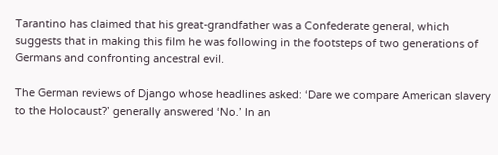Tarantino has claimed that his great-grandfather was a Confederate general, which suggests that in making this film he was following in the footsteps of two generations of Germans and confronting ancestral evil.

The German reviews of Django whose headlines asked: ‘Dare we compare American slavery to the Holocaust?’ generally answered ‘No.’ In an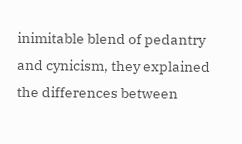inimitable blend of pedantry and cynicism, they explained the differences between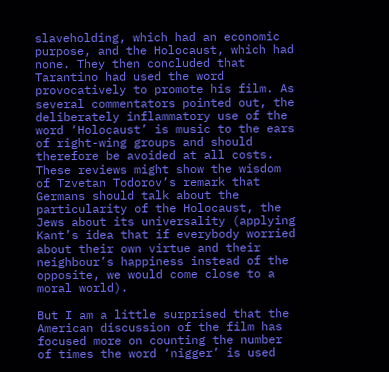slaveholding, which had an economic purpose, and the Holocaust, which had none. They then concluded that Tarantino had used the word provocatively to promote his film. As several commentators pointed out, the deliberately inflammatory use of the word ‘Holocaust’ is music to the ears of right-wing groups and should therefore be avoided at all costs. These reviews might show the wisdom of Tzvetan Todorov’s remark that Germans should talk about the particularity of the Holocaust, the Jews about its universality (applying Kant’s idea that if everybody worried about their own virtue and their neighbour’s happiness instead of the opposite, we would come close to a moral world).

But I am a little surprised that the American discussion of the film has focused more on counting the number of times the word ‘nigger’ is used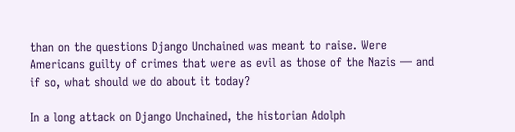than on the questions Django Unchained was meant to raise. Were Americans guilty of crimes that were as evil as those of the Nazis — and if so, what should we do about it today?

In a long attack on Django Unchained, the historian Adolph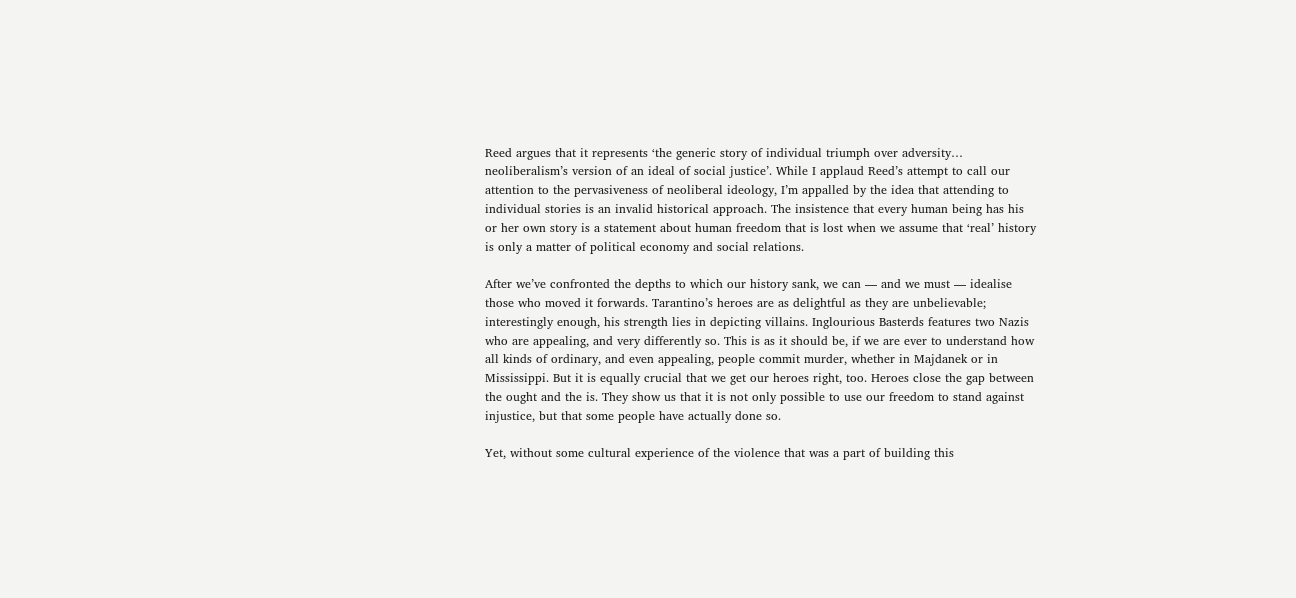Reed argues that it represents ‘the generic story of individual triumph over adversity… neoliberalism’s version of an ideal of social justice’. While I applaud Reed’s attempt to call our attention to the pervasiveness of neoliberal ideology, I’m appalled by the idea that attending to individual stories is an invalid historical approach. The insistence that every human being has his or her own story is a statement about human freedom that is lost when we assume that ‘real’ history is only a matter of political economy and social relations.

After we’ve confronted the depths to which our history sank, we can — and we must — idealise those who moved it forwards. Tarantino’s heroes are as delightful as they are unbelievable; interestingly enough, his strength lies in depicting villains. Inglourious Basterds features two Nazis who are appealing, and very differently so. This is as it should be, if we are ever to understand how all kinds of ordinary, and even appealing, people commit murder, whether in Majdanek or in Mississippi. But it is equally crucial that we get our heroes right, too. Heroes close the gap between the ought and the is. They show us that it is not only possible to use our freedom to stand against injustice, but that some people have actually done so.

Yet, without some cultural experience of the violence that was a part of building this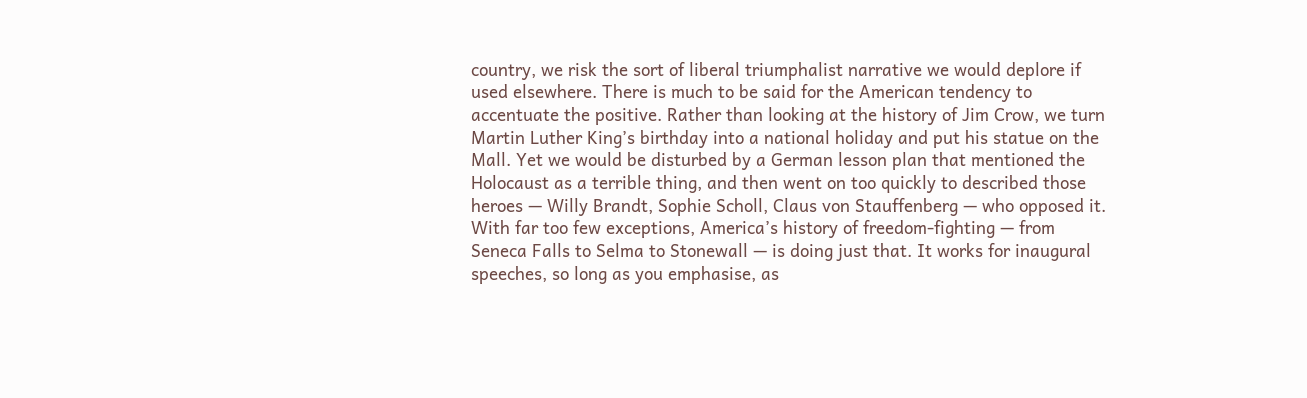country, we risk the sort of liberal triumphalist narrative we would deplore if used elsewhere. There is much to be said for the American tendency to accentuate the positive. Rather than looking at the history of Jim Crow, we turn Martin Luther King’s birthday into a national holiday and put his statue on the Mall. Yet we would be disturbed by a German lesson plan that mentioned the Holocaust as a terrible thing, and then went on too quickly to described those heroes — Willy Brandt, Sophie Scholl, Claus von Stauffenberg — who opposed it. With far too few exceptions, America’s history of freedom-fighting — from Seneca Falls to Selma to Stonewall — is doing just that. It works for inaugural speeches, so long as you emphasise, as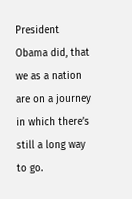President Obama did, that we as a nation are on a journey in which there’s still a long way to go.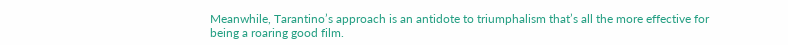Meanwhile, Tarantino’s approach is an antidote to triumphalism that’s all the more effective for being a roaring good film.